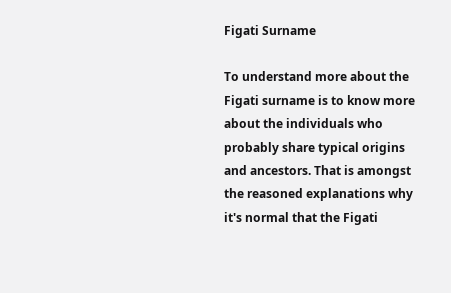Figati Surname

To understand more about the Figati surname is to know more about the individuals who probably share typical origins and ancestors. That is amongst the reasoned explanations why it's normal that the Figati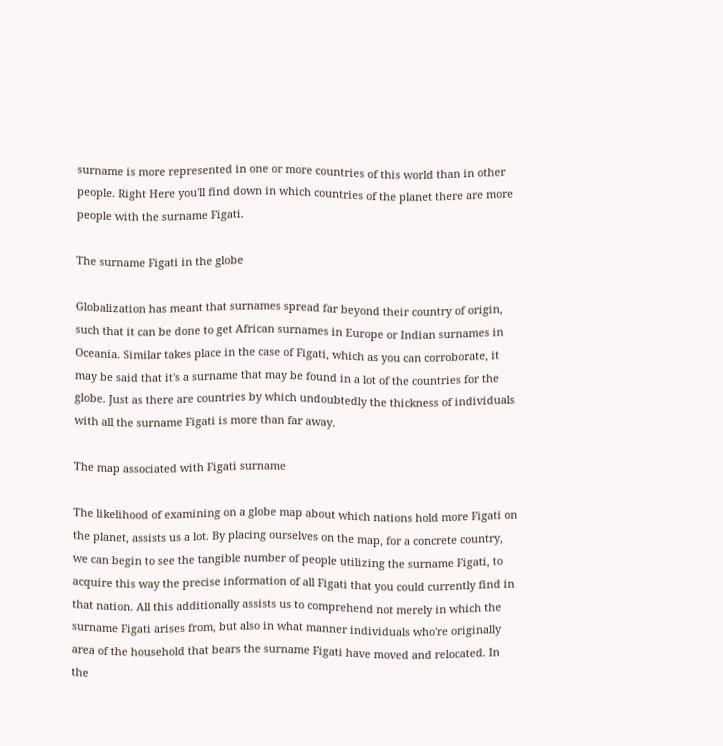surname is more represented in one or more countries of this world than in other people. Right Here you'll find down in which countries of the planet there are more people with the surname Figati.

The surname Figati in the globe

Globalization has meant that surnames spread far beyond their country of origin, such that it can be done to get African surnames in Europe or Indian surnames in Oceania. Similar takes place in the case of Figati, which as you can corroborate, it may be said that it's a surname that may be found in a lot of the countries for the globe. Just as there are countries by which undoubtedly the thickness of individuals with all the surname Figati is more than far away.

The map associated with Figati surname

The likelihood of examining on a globe map about which nations hold more Figati on the planet, assists us a lot. By placing ourselves on the map, for a concrete country, we can begin to see the tangible number of people utilizing the surname Figati, to acquire this way the precise information of all Figati that you could currently find in that nation. All this additionally assists us to comprehend not merely in which the surname Figati arises from, but also in what manner individuals who're originally area of the household that bears the surname Figati have moved and relocated. In the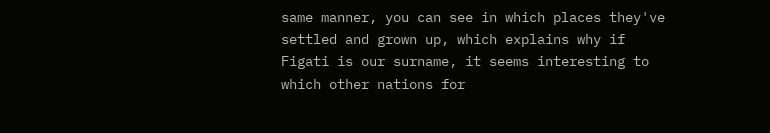same manner, you can see in which places they've settled and grown up, which explains why if Figati is our surname, it seems interesting to which other nations for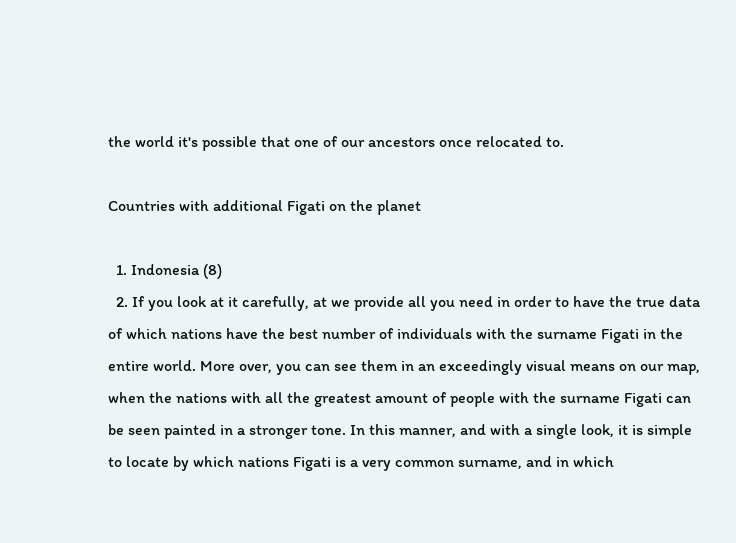the world it's possible that one of our ancestors once relocated to.

Countries with additional Figati on the planet

  1. Indonesia (8)
  2. If you look at it carefully, at we provide all you need in order to have the true data of which nations have the best number of individuals with the surname Figati in the entire world. More over, you can see them in an exceedingly visual means on our map, when the nations with all the greatest amount of people with the surname Figati can be seen painted in a stronger tone. In this manner, and with a single look, it is simple to locate by which nations Figati is a very common surname, and in which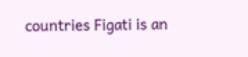countries Figati is an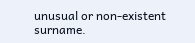unusual or non-existent surname.